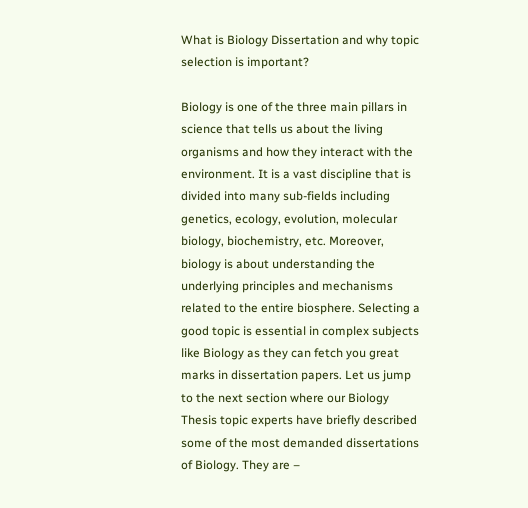What is Biology Dissertation and why topic selection is important?

Biology is one of the three main pillars in science that tells us about the living organisms and how they interact with the environment. It is a vast discipline that is divided into many sub-fields including genetics, ecology, evolution, molecular biology, biochemistry, etc. Moreover, biology is about understanding the underlying principles and mechanisms related to the entire biosphere. Selecting a good topic is essential in complex subjects like Biology as they can fetch you great marks in dissertation papers. Let us jump to the next section where our Biology Thesis topic experts have briefly described some of the most demanded dissertations of Biology. They are –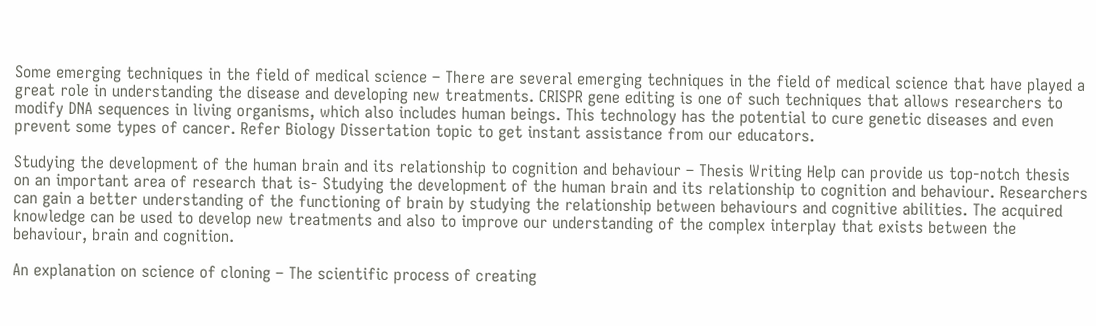Some emerging techniques in the field of medical science – There are several emerging techniques in the field of medical science that have played a great role in understanding the disease and developing new treatments. CRISPR gene editing is one of such techniques that allows researchers to modify DNA sequences in living organisms, which also includes human beings. This technology has the potential to cure genetic diseases and even prevent some types of cancer. Refer Biology Dissertation topic to get instant assistance from our educators.

Studying the development of the human brain and its relationship to cognition and behaviour – Thesis Writing Help can provide us top-notch thesis on an important area of research that is- Studying the development of the human brain and its relationship to cognition and behaviour. Researchers can gain a better understanding of the functioning of brain by studying the relationship between behaviours and cognitive abilities. The acquired knowledge can be used to develop new treatments and also to improve our understanding of the complex interplay that exists between the behaviour, brain and cognition.

An explanation on science of cloning – The scientific process of creating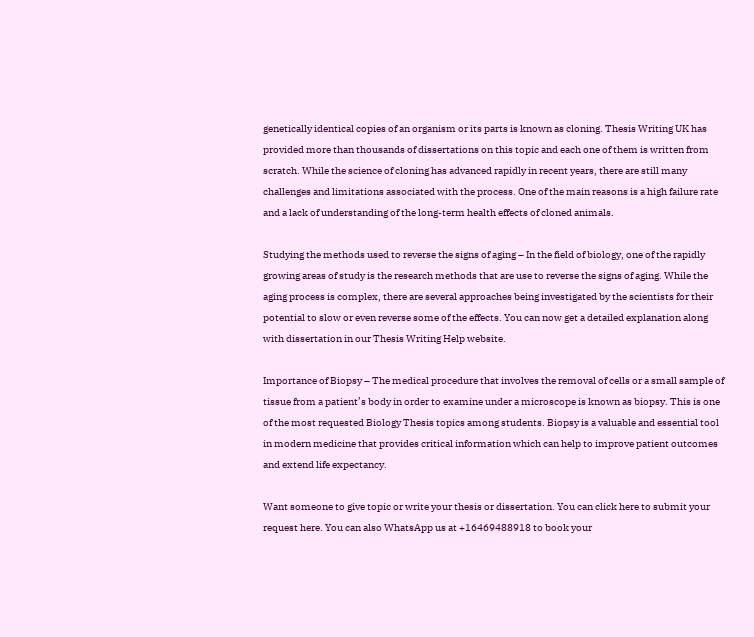genetically identical copies of an organism or its parts is known as cloning. Thesis Writing UK has provided more than thousands of dissertations on this topic and each one of them is written from scratch. While the science of cloning has advanced rapidly in recent years, there are still many challenges and limitations associated with the process. One of the main reasons is a high failure rate and a lack of understanding of the long-term health effects of cloned animals.

Studying the methods used to reverse the signs of aging – In the field of biology, one of the rapidly growing areas of study is the research methods that are use to reverse the signs of aging. While the aging process is complex, there are several approaches being investigated by the scientists for their potential to slow or even reverse some of the effects. You can now get a detailed explanation along with dissertation in our Thesis Writing Help website.

Importance of Biopsy – The medical procedure that involves the removal of cells or a small sample of tissue from a patient’s body in order to examine under a microscope is known as biopsy. This is one of the most requested Biology Thesis topics among students. Biopsy is a valuable and essential tool in modern medicine that provides critical information which can help to improve patient outcomes and extend life expectancy.

Want someone to give topic or write your thesis or dissertation. You can click here to submit your request here. You can also WhatsApp us at +16469488918 to book your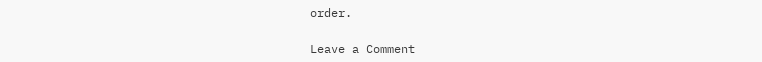order.

Leave a Comment